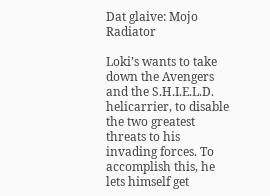Dat glaive: Mojo Radiator

Loki’s wants to take down the Avengers and the S.H.I.E.L.D. helicarrier, to disable the two greatest threats to his invading forces. To accomplish this, he lets himself get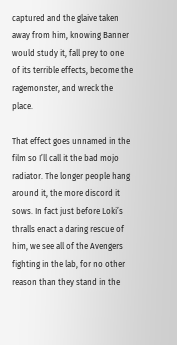captured and the glaive taken away from him, knowing Banner would study it, fall prey to one of its terrible effects, become the ragemonster, and wreck the place.

That effect goes unnamed in the film so I’ll call it the bad mojo radiator. The longer people hang around it, the more discord it sows. In fact just before Loki’s thralls enact a daring rescue of him, we see all of the Avengers fighting in the lab, for no other reason than they stand in the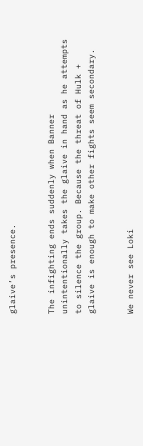glaive’s presence.


The infighting ends suddenly when Banner unintentionally takes the glaive in hand as he attempts to silence the group. Because the threat of Hulk + glaive is enough to make other fights seem secondary.


We never see Loki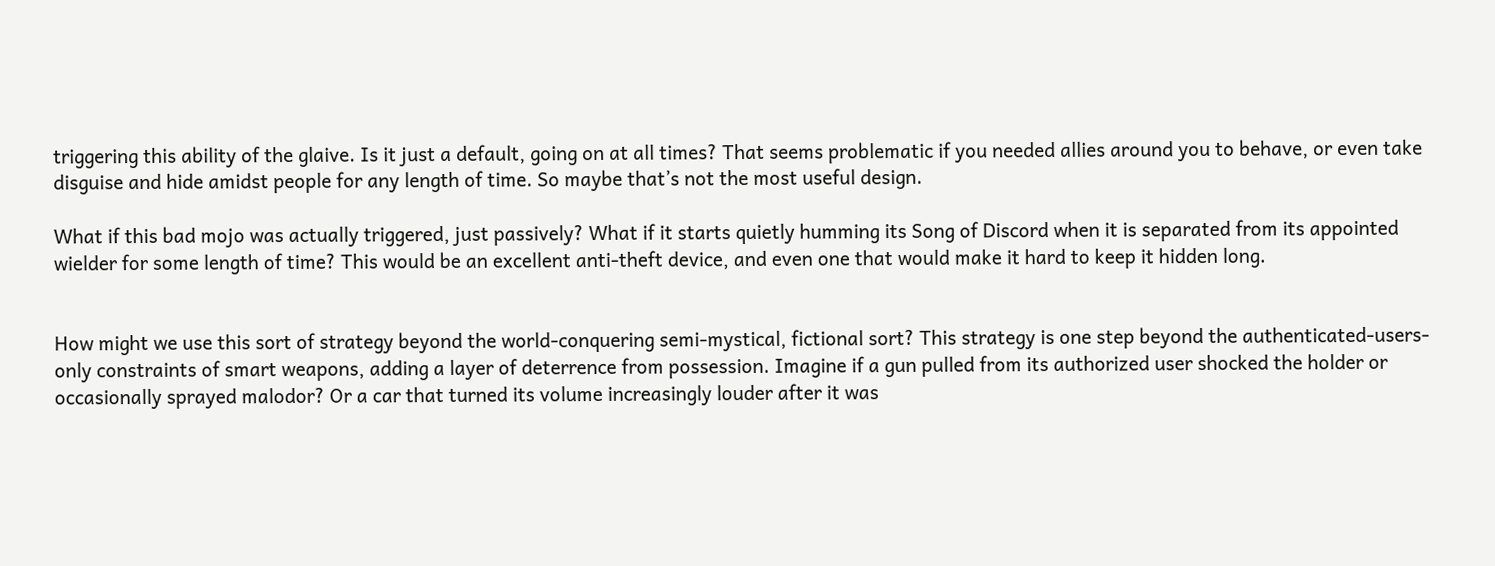triggering this ability of the glaive. Is it just a default, going on at all times? That seems problematic if you needed allies around you to behave, or even take disguise and hide amidst people for any length of time. So maybe that’s not the most useful design.

What if this bad mojo was actually triggered, just passively? What if it starts quietly humming its Song of Discord when it is separated from its appointed wielder for some length of time? This would be an excellent anti-theft device, and even one that would make it hard to keep it hidden long.


How might we use this sort of strategy beyond the world-conquering semi-mystical, fictional sort? This strategy is one step beyond the authenticated-users-only constraints of smart weapons, adding a layer of deterrence from possession. Imagine if a gun pulled from its authorized user shocked the holder or occasionally sprayed malodor? Or a car that turned its volume increasingly louder after it was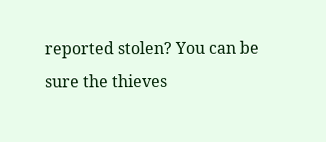reported stolen? You can be sure the thieves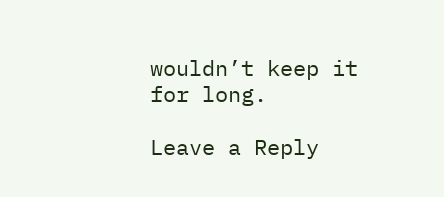wouldn’t keep it for long.

Leave a Reply